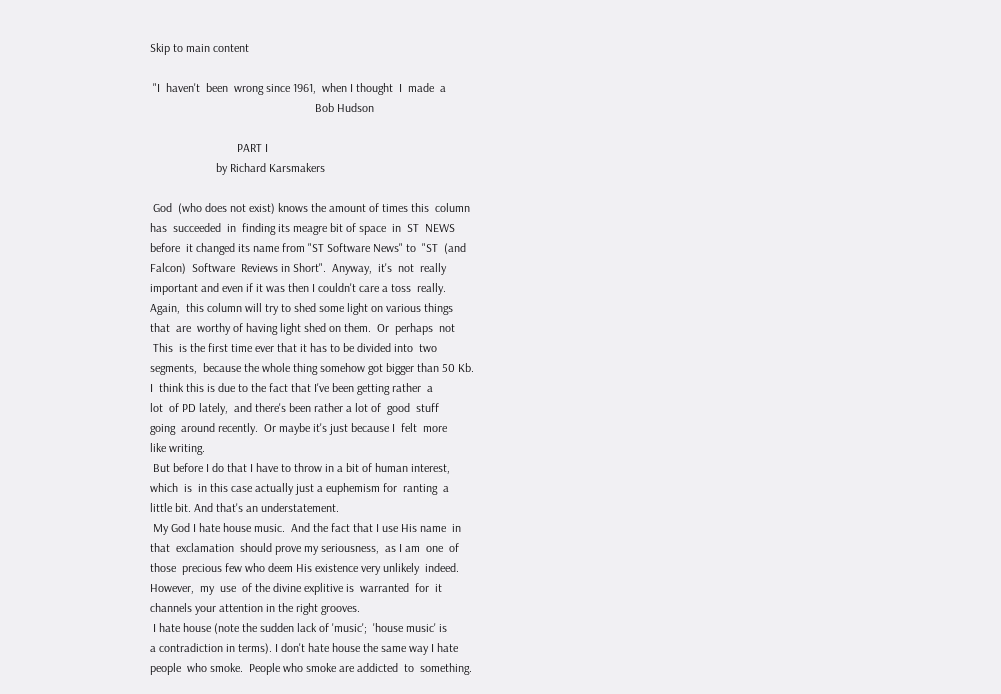Skip to main content

 "I  haven't  been  wrong since 1961,  when I thought  I  made  a
                                                       Bob Hudson

                             PART I
                      by Richard Karsmakers

 God  (who does not exist) knows the amount of times this  column
has  succeeded  in  finding its meagre bit of space  in  ST  NEWS
before  it changed its name from "ST Software News" to  "ST  (and
Falcon)  Software  Reviews in Short".  Anyway,  it's  not  really
important and even if it was then I couldn't care a toss  really.
Again,  this column will try to shed some light on various things
that  are  worthy of having light shed on them.  Or  perhaps  not
 This  is the first time ever that it has to be divided into  two
segments,  because the whole thing somehow got bigger than 50 Kb.
I  think this is due to the fact that I've been getting rather  a
lot  of PD lately,  and there's been rather a lot of  good  stuff
going  around recently.  Or maybe it's just because I  felt  more
like writing.
 But before I do that I have to throw in a bit of human interest,
which  is  in this case actually just a euphemism for  ranting  a
little bit. And that's an understatement.
 My God I hate house music.  And the fact that I use His name  in
that  exclamation  should prove my seriousness,  as I am  one  of
those  precious few who deem His existence very unlikely  indeed.
However,  my  use  of the divine explitive is  warranted  for  it
channels your attention in the right grooves.
 I hate house (note the sudden lack of 'music';  'house music' is
a contradiction in terms). I don't hate house the same way I hate
people  who smoke.  People who smoke are addicted  to  something.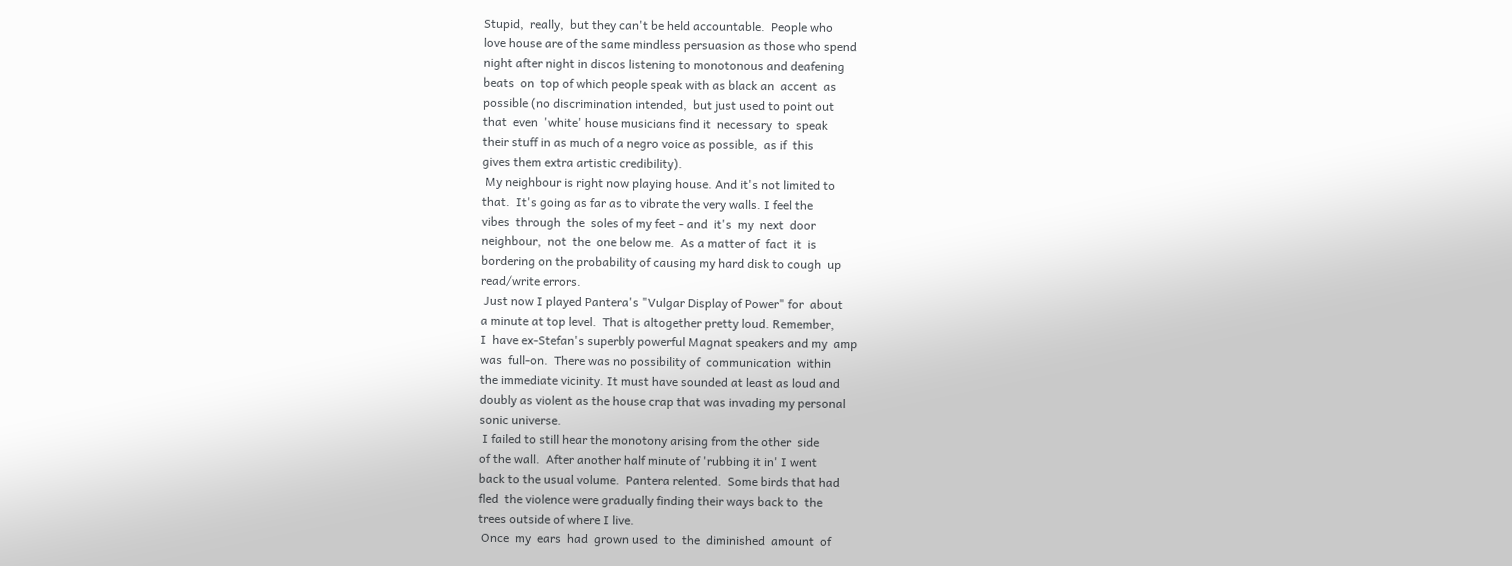Stupid,  really,  but they can't be held accountable.  People who
love house are of the same mindless persuasion as those who spend
night after night in discos listening to monotonous and deafening
beats  on  top of which people speak with as black an  accent  as
possible (no discrimination intended,  but just used to point out
that  even  'white' house musicians find it  necessary  to  speak
their stuff in as much of a negro voice as possible,  as if  this
gives them extra artistic credibility).
 My neighbour is right now playing house. And it's not limited to
that.  It's going as far as to vibrate the very walls. I feel the
vibes  through  the  soles of my feet - and  it's  my  next  door
neighbour,  not  the  one below me.  As a matter of  fact  it  is
bordering on the probability of causing my hard disk to cough  up
read/write errors.
 Just now I played Pantera's "Vulgar Display of Power" for  about
a minute at top level.  That is altogether pretty loud. Remember,
I  have ex-Stefan's superbly powerful Magnat speakers and my  amp
was  full-on.  There was no possibility of  communication  within
the immediate vicinity. It must have sounded at least as loud and
doubly as violent as the house crap that was invading my personal
sonic universe.
 I failed to still hear the monotony arising from the other  side
of the wall.  After another half minute of 'rubbing it in' I went
back to the usual volume.  Pantera relented.  Some birds that had
fled  the violence were gradually finding their ways back to  the
trees outside of where I live.
 Once  my  ears  had  grown used  to  the  diminished  amount  of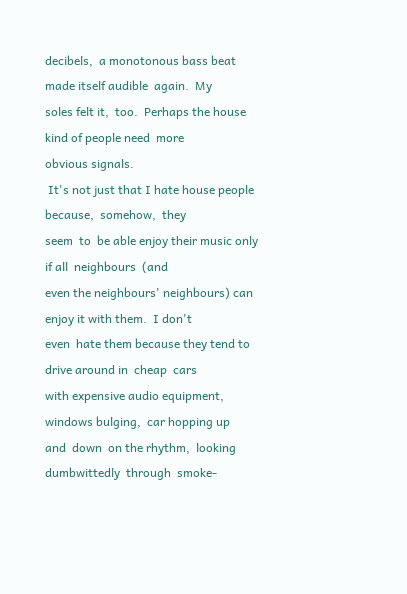decibels,  a monotonous bass beat made itself audible  again.  My
soles felt it,  too.  Perhaps the house kind of people need  more
obvious signals.
 It's not just that I hate house people  because,  somehow,  they
seem  to  be able enjoy their music only if all  neighbours  (and
even the neighbours' neighbours) can enjoy it with them.  I don't
even  hate them because they tend to drive around in  cheap  cars
with expensive audio equipment,  windows bulging,  car hopping up
and  down  on the rhythm,  looking  dumbwittedly  through  smoke-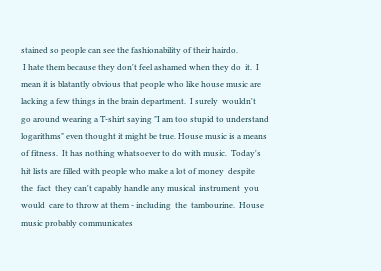stained so people can see the fashionability of their hairdo.
 I hate them because they don't feel ashamed when they do  it.  I
mean it is blatantly obvious that people who like house music are
lacking a few things in the brain department.  I surely  wouldn't
go around wearing a T-shirt saying "I am too stupid to understand
logarithms" even thought it might be true. House music is a means
of fitness.  It has nothing whatsoever to do with music.  Today's
hit lists are filled with people who make a lot of money  despite
the  fact  they can't capably handle any musical  instrument  you
would  care to throw at them - including  the  tambourine.  House
music probably communicates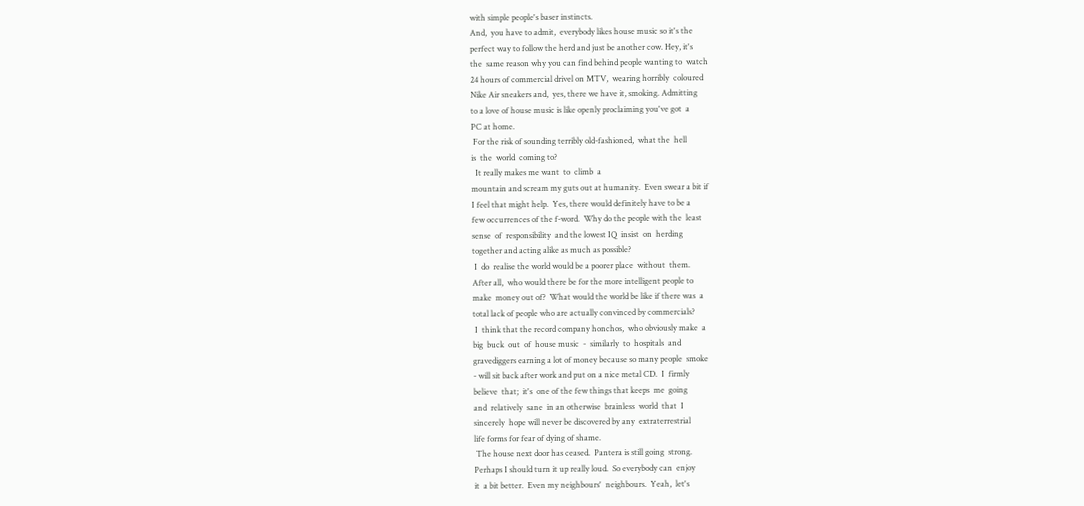with simple people's baser instincts.
And,  you have to admit,  everybody likes house music so it's the
perfect way to follow the herd and just be another cow. Hey, it's
the  same reason why you can find behind people wanting to  watch
24 hours of commercial drivel on MTV,  wearing horribly  coloured
Nike Air sneakers and,  yes, there we have it, smoking. Admitting
to a love of house music is like openly proclaiming you've got  a
PC at home.
 For the risk of sounding terribly old-fashioned,  what the  hell
is  the  world  coming to?
  It really makes me want  to  climb  a
mountain and scream my guts out at humanity.  Even swear a bit if
I feel that might help.  Yes, there would definitely have to be a
few occurrences of the f-word.  Why do the people with the  least
sense  of  responsibility  and the lowest IQ  insist  on  herding
together and acting alike as much as possible?
 I  do  realise the world would be a poorer place  without  them.
After all,  who would there be for the more intelligent people to
make  money out of?  What would the world be like if there was  a
total lack of people who are actually convinced by commercials?
 I  think that the record company honchos,  who obviously make  a
big  buck  out  of  house music  -  similarly  to  hospitals  and
gravediggers earning a lot of money because so many people  smoke
- will sit back after work and put on a nice metal CD.  I  firmly
believe  that;  it's  one of the few things that keeps  me  going
and  relatively  sane  in an otherwise  brainless  world  that  I
sincerely  hope will never be discovered by any  extraterrestrial
life forms for fear of dying of shame.
 The house next door has ceased.  Pantera is still going  strong.
Perhaps I should turn it up really loud.  So everybody can  enjoy
it  a bit better.  Even my neighbours'  neighbours.  Yeah,  let's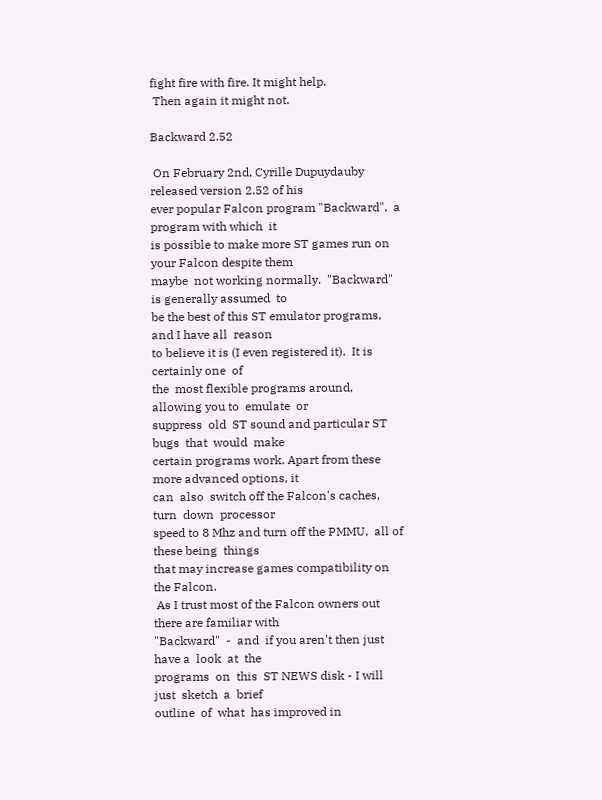fight fire with fire. It might help.
 Then again it might not.

Backward 2.52

 On February 2nd, Cyrille Dupuydauby released version 2.52 of his
ever popular Falcon program "Backward",  a program with which  it
is possible to make more ST games run on your Falcon despite them
maybe  not working normally.  "Backward" is generally assumed  to
be the best of this ST emulator programs,  and I have all  reason
to believe it is (I even registered it).  It is certainly one  of
the  most flexible programs around,  allowing you to  emulate  or
suppress  old  ST sound and particular ST bugs  that  would  make
certain programs work. Apart from these more advanced options, it
can  also  switch off the Falcon's caches,  turn  down  processor
speed to 8 Mhz and turn off the PMMU,  all of these being  things
that may increase games compatibility on the Falcon.
 As I trust most of the Falcon owners out there are familiar with
"Backward"  -  and  if you aren't then just have a  look  at  the
programs  on  this  ST NEWS disk - I will  just  sketch  a  brief
outline  of  what  has improved in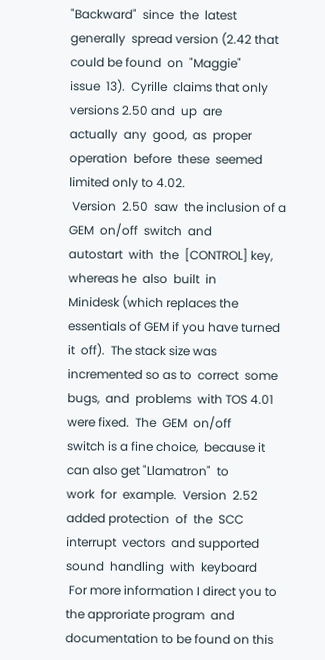"Backward"  since  the  latest
generally  spread version (2.42 that could be found  on  "Maggie"
issue  13).  Cyrille  claims that only versions 2.50 and  up  are
actually  any  good,  as  proper operation  before  these  seemed
limited only to 4.02.
 Version  2.50  saw  the inclusion of a  GEM  on/off  switch  and
autostart  with  the  [CONTROL] key,  whereas he  also  built  in
Minidesk (which replaces the essentials of GEM if you have turned
it  off).  The stack size was incremented so as to  correct  some
bugs,  and  problems  with TOS 4.01 were fixed.  The  GEM  on/off
switch is a fine choice,  because it can also get "Llamatron"  to
work  for  example.  Version  2.52 added protection  of  the  SCC
interrupt  vectors  and supported sound  handling  with  keyboard
 For more information I direct you to the approriate program  and
documentation to be found on this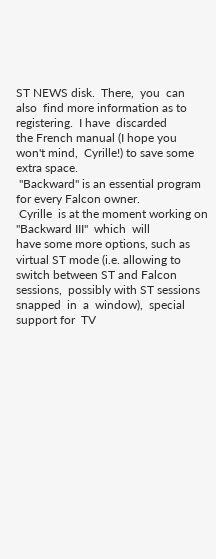ST NEWS disk.  There,  you  can
also  find more information as to registering.  I have  discarded
the French manual (I hope you won't mind,  Cyrille!) to save some
extra space.
 "Backward" is an essential program for every Falcon owner.
 Cyrille  is at the moment working on "Backward III"  which  will
have some more options, such as virtual ST mode (i.e. allowing to
switch between ST and Falcon sessions,  possibly with ST sessions
snapped  in  a  window),  special support for  TV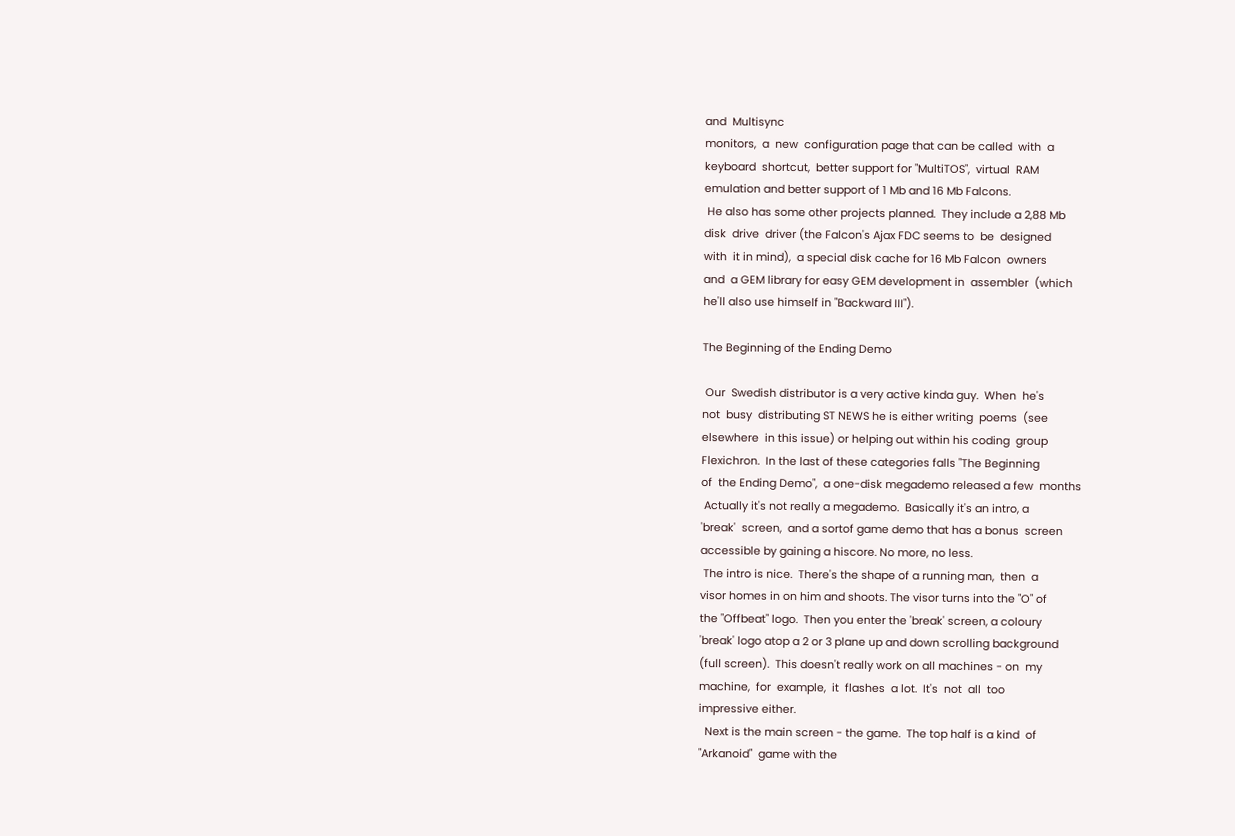and  Multisync
monitors,  a  new  configuration page that can be called  with  a
keyboard  shortcut,  better support for "MultiTOS",  virtual  RAM
emulation and better support of 1 Mb and 16 Mb Falcons.
 He also has some other projects planned.  They include a 2,88 Mb
disk  drive  driver (the Falcon's Ajax FDC seems to  be  designed
with  it in mind),  a special disk cache for 16 Mb Falcon  owners
and  a GEM library for easy GEM development in  assembler  (which
he'll also use himself in "Backward III").

The Beginning of the Ending Demo

 Our  Swedish distributor is a very active kinda guy.  When  he's
not  busy  distributing ST NEWS he is either writing  poems  (see
elsewhere  in this issue) or helping out within his coding  group
Flexichron.  In the last of these categories falls "The Beginning
of  the Ending Demo",  a one-disk megademo released a few  months
 Actually it's not really a megademo.  Basically it's an intro, a
'break'  screen,  and a sortof game demo that has a bonus  screen
accessible by gaining a hiscore. No more, no less.
 The intro is nice.  There's the shape of a running man,  then  a
visor homes in on him and shoots. The visor turns into the "O" of
the "Offbeat" logo.  Then you enter the 'break' screen, a coloury
'break' logo atop a 2 or 3 plane up and down scrolling background
(full screen).  This doesn't really work on all machines - on  my
machine,  for  example,  it  flashes  a lot.  It's  not  all  too
impressive either.
  Next is the main screen - the game.  The top half is a kind  of
"Arkanoid"  game with the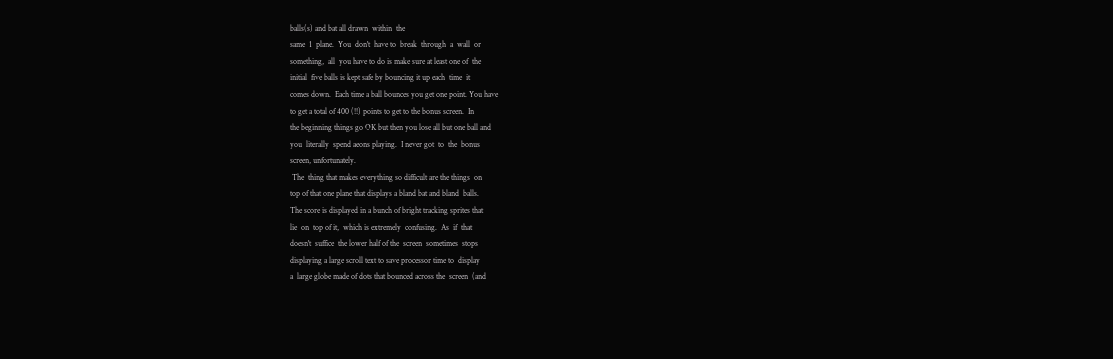balls(s) and bat all drawn  within  the
same  1  plane.  You  don't  have to  break  through  a  wall  or
something,  all  you have to do is make sure at least one of  the
initial  five balls is kept safe by bouncing it up each  time  it
comes down.  Each time a ball bounces you get one point. You have
to get a total of 400 (!!) points to get to the bonus screen.  In
the beginning things go OK but then you lose all but one ball and
you  literally  spend aeons playing.  I never got  to  the  bonus
screen, unfortunately.
 The  thing that makes everything so difficult are the things  on
top of that one plane that displays a bland bat and bland  balls.
The score is displayed in a bunch of bright tracking sprites that
lie  on  top of it,  which is extremely  confusing.  As  if  that
doesn't  suffice  the lower half of the  screen  sometimes  stops
displaying a large scroll text to save processor time to  display
a  large globe made of dots that bounced across the  screen  (and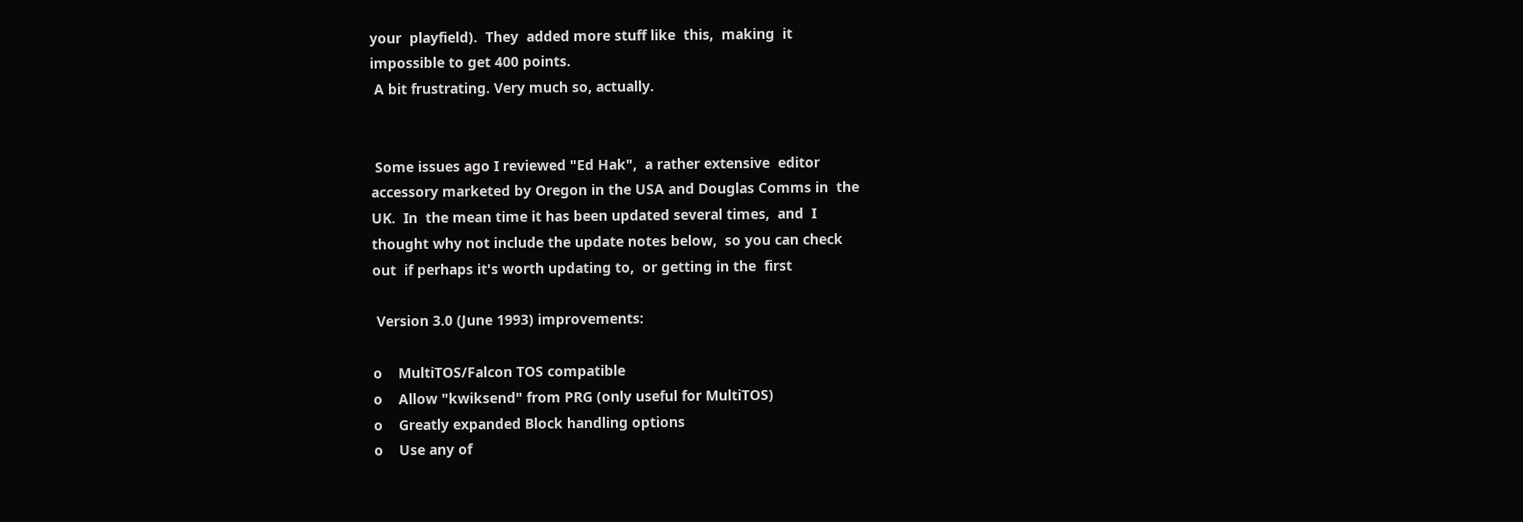your  playfield).  They  added more stuff like  this,  making  it
impossible to get 400 points.
 A bit frustrating. Very much so, actually.


 Some issues ago I reviewed "Ed Hak",  a rather extensive  editor
accessory marketed by Oregon in the USA and Douglas Comms in  the
UK.  In  the mean time it has been updated several times,  and  I
thought why not include the update notes below,  so you can check
out  if perhaps it's worth updating to,  or getting in the  first

 Version 3.0 (June 1993) improvements:

o    MultiTOS/Falcon TOS compatible
o    Allow "kwiksend" from PRG (only useful for MultiTOS)
o    Greatly expanded Block handling options
o    Use any of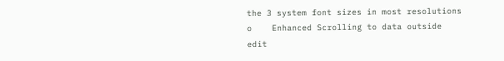the 3 system font sizes in most resolutions
o    Enhanced Scrolling to data outside edit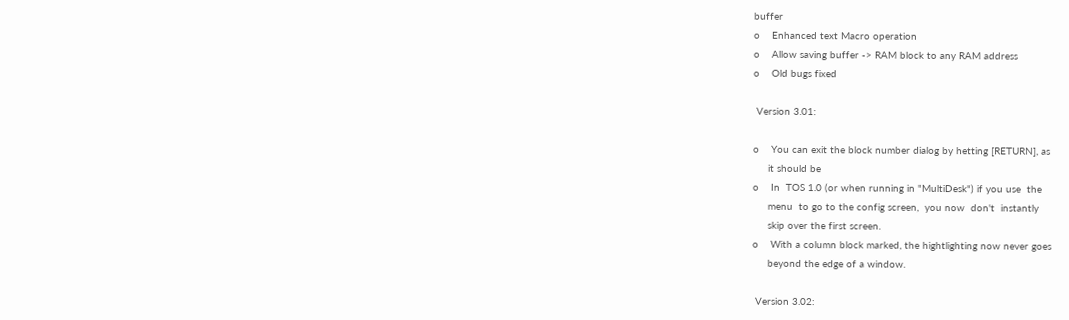buffer
o    Enhanced text Macro operation
o    Allow saving buffer -> RAM block to any RAM address
o    Old bugs fixed

 Version 3.01:

o    You can exit the block number dialog by hetting [RETURN], as
     it should be
o    In  TOS 1.0 (or when running in "MultiDesk") if you use  the
     menu  to go to the config screen,  you now  don't  instantly
     skip over the first screen.
o    With a column block marked, the hightlighting now never goes
     beyond the edge of a window.

 Version 3.02: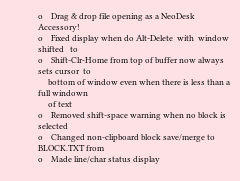o    Drag & drop file opening as a NeoDesk Accessory!
o    Fixed display when do Alt-Delete  with  window  shifted   to
o    Shift-Clr-Home from top of buffer now always sets cursor  to
     bottom of window even when there is less than a full windown
     of text
o    Removed shift-space warning when no block is selected
o    Changed non-clipboard block save/merge to BLOCK.TXT from
o    Made line/char status display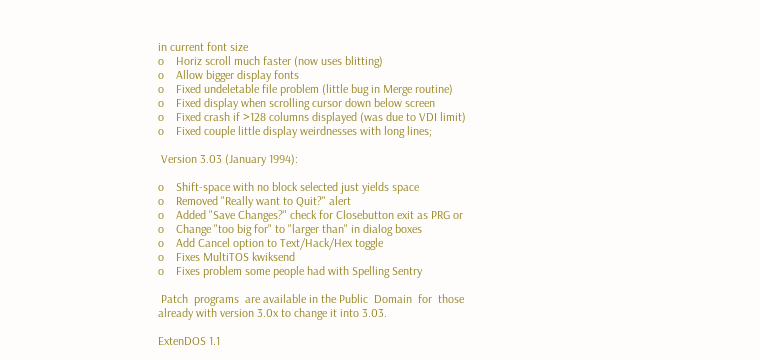in current font size
o    Horiz scroll much faster (now uses blitting)
o    Allow bigger display fonts
o    Fixed undeletable file problem (little bug in Merge routine)
o    Fixed display when scrolling cursor down below screen
o    Fixed crash if >128 columns displayed (was due to VDI limit)
o    Fixed couple little display weirdnesses with long lines;

 Version 3.03 (January 1994):

o    Shift-space with no block selected just yields space
o    Removed "Really want to Quit?" alert
o    Added "Save Changes?" check for Closebutton exit as PRG or
o    Change "too big for" to "larger than" in dialog boxes
o    Add Cancel option to Text/Hack/Hex toggle
o    Fixes MultiTOS kwiksend
o    Fixes problem some people had with Spelling Sentry

 Patch  programs  are available in the Public  Domain  for  those
already with version 3.0x to change it into 3.03.

ExtenDOS 1.1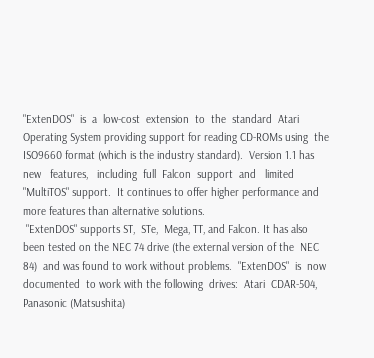"ExtenDOS"  is  a  low-cost  extension  to  the  standard  Atari
Operating System providing support for reading CD-ROMs using  the
ISO9660 format (which is the industry standard).  Version 1.1 has
new   features,   including  full  Falcon  support  and   limited
"MultiTOS" support.  It continues to offer higher performance and
more features than alternative solutions.
 "ExtenDOS" supports ST,  STe,  Mega, TT, and Falcon. It has also
been tested on the NEC 74 drive (the external version of the  NEC
84)  and was found to work without problems.  "ExtenDOS"  is  now
documented  to work with the following  drives:  Atari  CDAR-504,
Panasonic (Matsushita)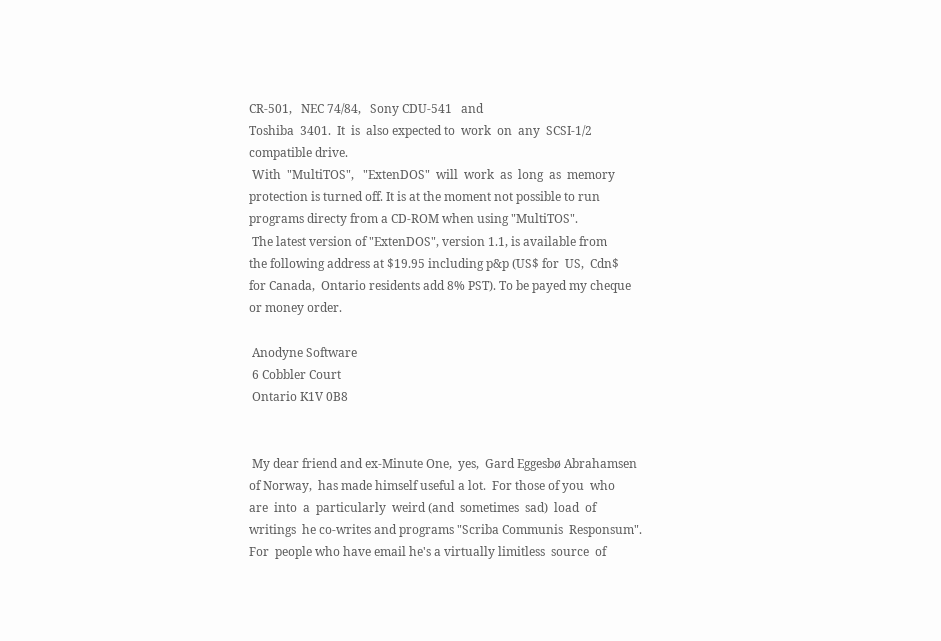CR-501,   NEC 74/84,   Sony CDU-541   and
Toshiba  3401.  It  is  also expected to  work  on  any  SCSI-1/2
compatible drive.
 With  "MultiTOS",   "ExtenDOS"  will  work  as  long  as  memory
protection is turned off. It is at the moment not possible to run
programs directy from a CD-ROM when using "MultiTOS".
 The latest version of "ExtenDOS", version 1.1, is available from
the following address at $19.95 including p&p (US$ for  US,  Cdn$
for Canada,  Ontario residents add 8% PST). To be payed my cheque
or money order.

 Anodyne Software
 6 Cobbler Court
 Ontario K1V 0B8


 My dear friend and ex-Minute One,  yes,  Gard Eggesbø Abrahamsen
of Norway,  has made himself useful a lot.  For those of you  who
are  into  a  particularly  weird (and  sometimes  sad)  load  of
writings  he co-writes and programs "Scriba Communis  Responsum".
For  people who have email he's a virtually limitless  source  of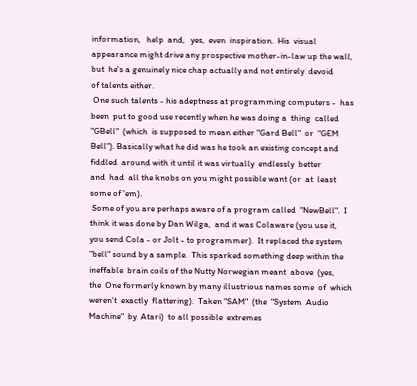information,   help  and,   yes,  even  inspiration.  His  visual
appearance might drive any prospective mother-in-law up the wall,
but  he's a genuinely nice chap actually and not entirely  devoid
of talents either.
 One such talents - his adeptness at programming computers -  has
been  put to good use recently when he was doing a  thing  called
"GBell"  (which  is supposed to mean either "Gard Bell"  or  "GEM
Bell"). Basically what he did was he took an existing concept and
fiddled  around with it until it was virtually  endlessly  better
and  had  all the knobs on you might possible want (or  at  least
some of 'em).
 Some of you are perhaps aware of a program called  "NewBell".  I
think it was done by Dan Wilga,  and it was Colaware (you use it,
you send Cola - or Jolt - to programmer).  It replaced the system
"bell" sound by a sample.  This sparked something deep within the
ineffable  brain coils of the Nutty Norwegian meant  above  (yes,
the  One formerly known by many illustrious names some  of  which
weren't  exactly  flattering).  Taken "SAM"  (the  "System  Audio
Machine"  by  Atari)  to all possible  extremes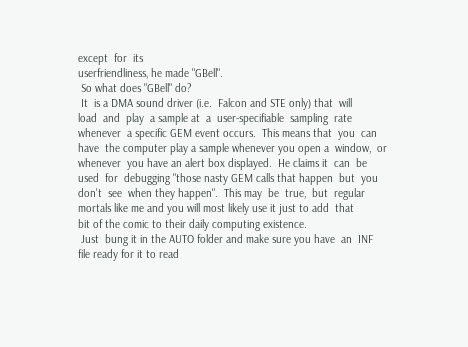except  for  its
userfriendliness, he made "GBell".
 So what does "GBell" do?
 It  is a DMA sound driver (i.e.  Falcon and STE only) that  will
load  and  play  a sample at  a  user-specifiable  sampling  rate
whenever  a specific GEM event occurs.  This means that  you  can
have  the computer play a sample whenever you open a  window,  or
whenever  you have an alert box displayed.  He claims it  can  be
used  for  debugging "those nasty GEM calls that happen  but  you
don't  see  when they happen".  This may  be  true,  but  regular
mortals like me and you will most likely use it just to add  that
bit of the comic to their daily computing existence.
 Just  bung it in the AUTO folder and make sure you have  an  INF
file ready for it to read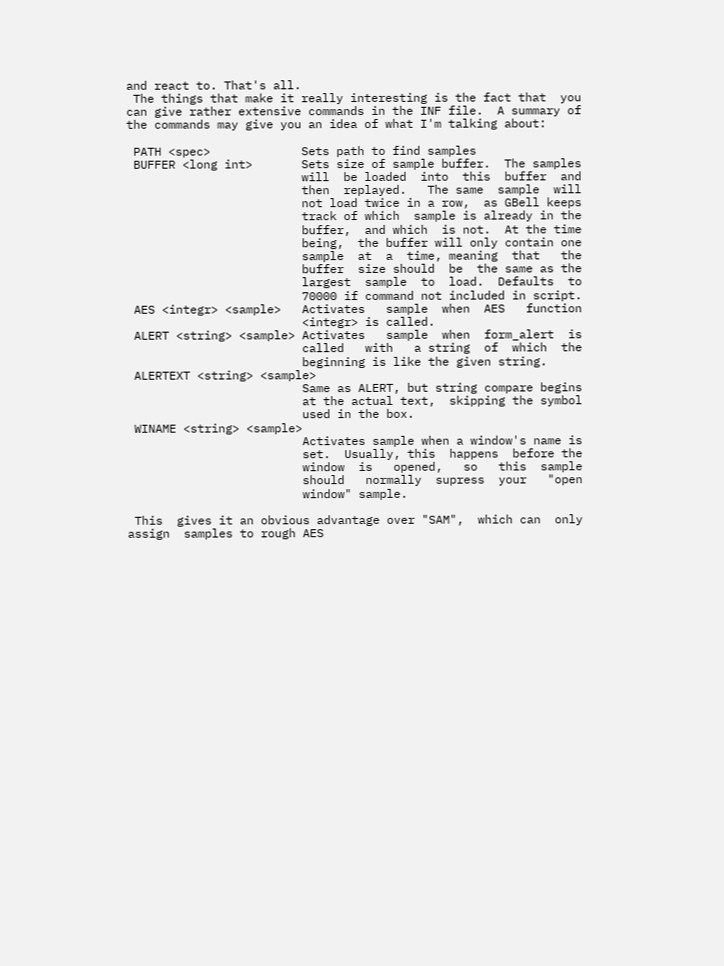and react to. That's all.
 The things that make it really interesting is the fact that  you
can give rather extensive commands in the INF file.  A summary of
the commands may give you an idea of what I'm talking about:

 PATH <spec>             Sets path to find samples
 BUFFER <long int>       Sets size of sample buffer.  The samples
                         will  be loaded  into  this  buffer  and
                         then  replayed.   The same  sample  will
                         not load twice in a row,  as GBell keeps
                         track of which  sample is already in the
                         buffer,  and which  is not.  At the time
                         being,  the buffer will only contain one
                         sample  at  a  time, meaning  that   the
                         buffer  size should  be  the same as the
                         largest  sample  to  load.  Defaults  to
                         70000 if command not included in script.
 AES <integr> <sample>   Activates   sample  when  AES   function
                         <integr> is called.
 ALERT <string> <sample> Activates   sample  when  form_alert  is
                         called   with   a string  of  which  the
                         beginning is like the given string.
 ALERTEXT <string> <sample>
                         Same as ALERT, but string compare begins
                         at the actual text,  skipping the symbol
                         used in the box.
 WINAME <string> <sample>
                         Activates sample when a window's name is
                         set.  Usually, this  happens  before the
                         window  is   opened,   so   this  sample
                         should   normally  supress  your   "open
                         window" sample.

 This  gives it an obvious advantage over "SAM",  which can  only
assign  samples to rough AES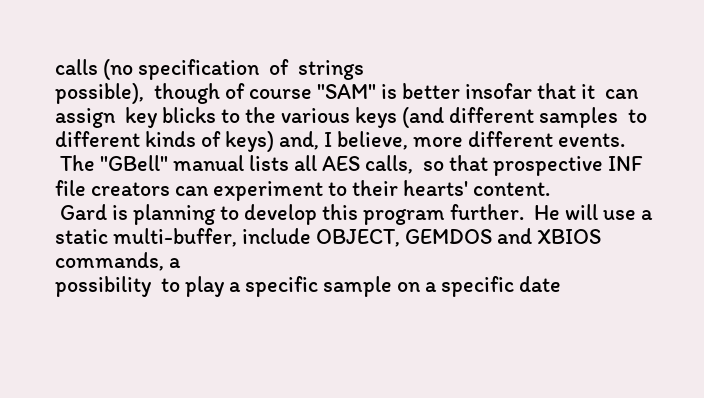calls (no specification  of  strings
possible),  though of course "SAM" is better insofar that it  can
assign  key blicks to the various keys (and different samples  to
different kinds of keys) and, I believe, more different events.
 The "GBell" manual lists all AES calls,  so that prospective INF
file creators can experiment to their hearts' content.
 Gard is planning to develop this program further.  He will use a
static multi-buffer, include OBJECT, GEMDOS and XBIOS commands, a
possibility  to play a specific sample on a specific date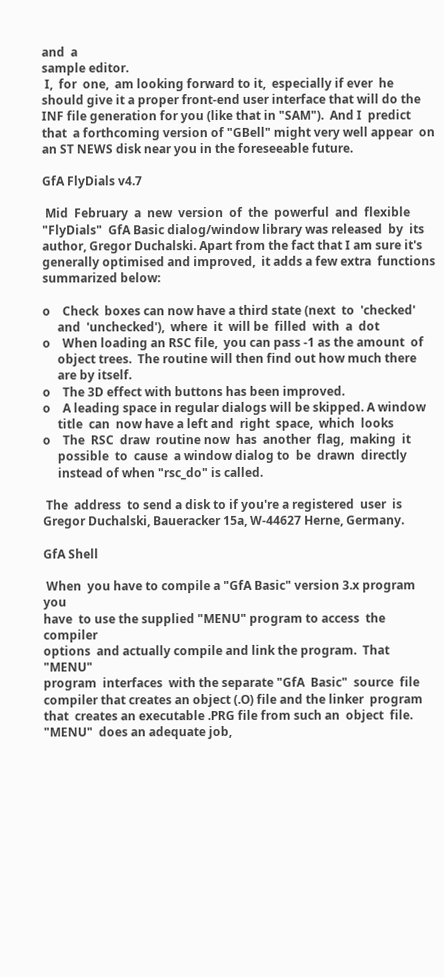and  a
sample editor.
 I,  for  one,  am looking forward to it,  especially if ever  he
should give it a proper front-end user interface that will do the
INF file generation for you (like that in "SAM").  And I  predict
that  a forthcoming version of "GBell" might very well appear  on
an ST NEWS disk near you in the foreseeable future.

GfA FlyDials v4.7

 Mid  February  a  new  version  of  the  powerful  and  flexible
"FlyDials"  GfA Basic dialog/window library was released  by  its
author, Gregor Duchalski. Apart from the fact that I am sure it's
generally optimised and improved,  it adds a few extra  functions
summarized below:

o    Check  boxes can now have a third state (next  to  'checked'
     and  'unchecked'),  where  it  will be  filled  with  a  dot
o    When loading an RSC file,  you can pass -1 as the amount  of
     object trees.  The routine will then find out how much there
     are by itself.
o    The 3D effect with buttons has been improved.
o    A leading space in regular dialogs will be skipped. A window
     title  can  now have a left and  right  space,  which  looks
o    The  RSC  draw  routine now  has  another  flag,  making  it
     possible  to  cause  a window dialog to  be  drawn  directly
     instead of when "rsc_do" is called.

 The  address  to send a disk to if you're a registered  user  is
Gregor Duchalski, Baueracker 15a, W-44627 Herne, Germany.

GfA Shell

 When  you have to compile a "GfA Basic" version 3.x program  you
have  to use the supplied "MENU" program to access  the  compiler
options  and actually compile and link the program.  That  "MENU"
program  interfaces  with the separate "GfA  Basic"  source  file
compiler that creates an object (.O) file and the linker  program
that  creates an executable .PRG file from such an  object  file.
"MENU"  does an adequate job,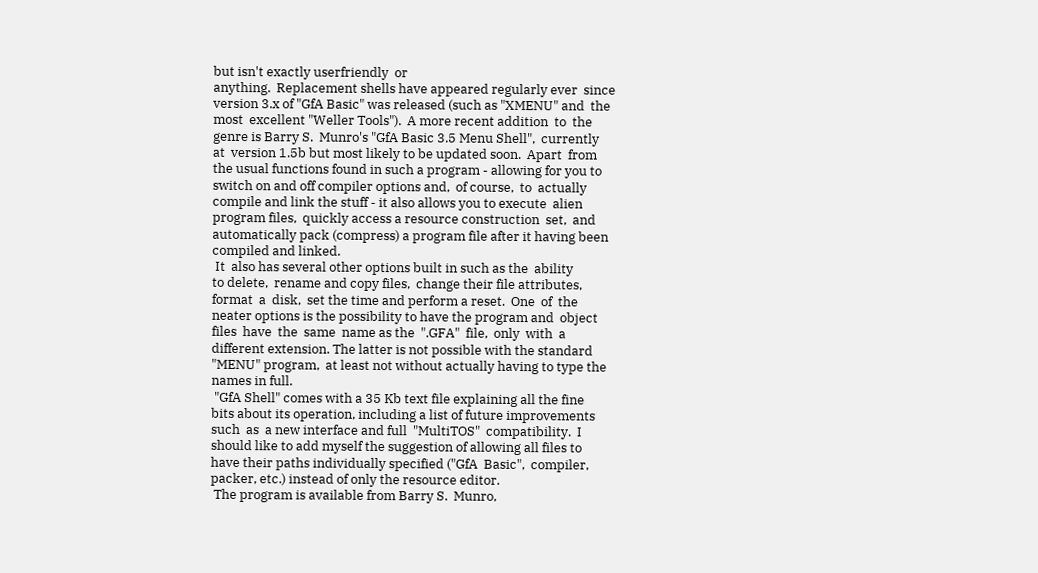but isn't exactly userfriendly  or
anything.  Replacement shells have appeared regularly ever  since
version 3.x of "GfA Basic" was released (such as "XMENU" and  the
most  excellent "Weller Tools").  A more recent addition  to  the
genre is Barry S.  Munro's "GfA Basic 3.5 Menu Shell",  currently
at  version 1.5b but most likely to be updated soon.  Apart  from
the usual functions found in such a program - allowing for you to
switch on and off compiler options and,  of course,  to  actually
compile and link the stuff - it also allows you to execute  alien
program files,  quickly access a resource construction  set,  and
automatically pack (compress) a program file after it having been
compiled and linked.
 It  also has several other options built in such as the  ability
to delete,  rename and copy files,  change their file attributes,
format  a  disk,  set the time and perform a reset.  One  of  the
neater options is the possibility to have the program and  object
files  have  the  same  name as the  ".GFA"  file,  only  with  a
different extension. The latter is not possible with the standard
"MENU" program,  at least not without actually having to type the
names in full.
 "GfA Shell" comes with a 35 Kb text file explaining all the fine
bits about its operation, including a list of future improvements
such  as  a new interface and full  "MultiTOS"  compatibility.  I
should like to add myself the suggestion of allowing all files to
have their paths individually specified ("GfA  Basic",  compiler,
packer, etc.) instead of only the resource editor.
 The program is available from Barry S.  Munro,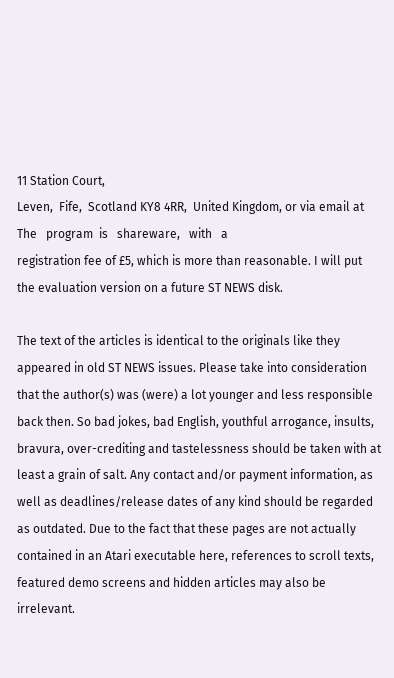11 Station Court,
Leven,  Fife,  Scotland KY8 4RR,  United Kingdom, or via email at   The   program  is   shareware,   with   a
registration fee of £5, which is more than reasonable. I will put
the evaluation version on a future ST NEWS disk.

The text of the articles is identical to the originals like they appeared in old ST NEWS issues. Please take into consideration that the author(s) was (were) a lot younger and less responsible back then. So bad jokes, bad English, youthful arrogance, insults, bravura, over-crediting and tastelessness should be taken with at least a grain of salt. Any contact and/or payment information, as well as deadlines/release dates of any kind should be regarded as outdated. Due to the fact that these pages are not actually contained in an Atari executable here, references to scroll texts, featured demo screens and hidden articles may also be irrelevant.